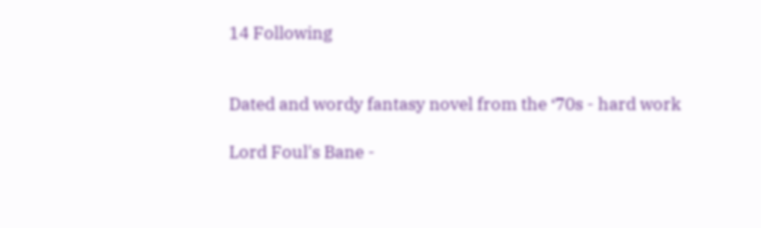14 Following


Dated and wordy fantasy novel from the ‘70s - hard work

Lord Foul's Bane -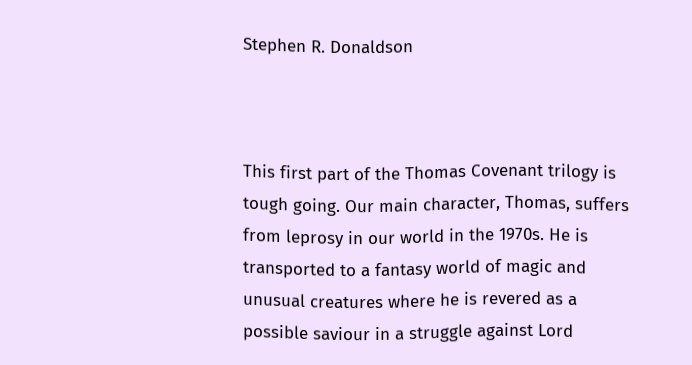Stephen R. Donaldson



This first part of the Thomas Covenant trilogy is tough going. Our main character, Thomas, suffers from leprosy in our world in the 1970s. He is transported to a fantasy world of magic and unusual creatures where he is revered as a possible saviour in a struggle against Lord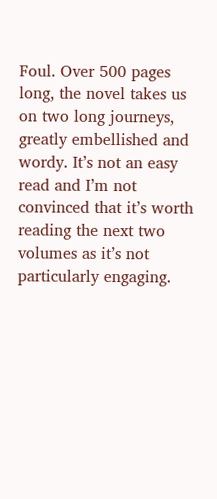Foul. Over 500 pages long, the novel takes us on two long journeys, greatly embellished and wordy. It’s not an easy read and I’m not convinced that it’s worth reading the next two volumes as it’s not particularly engaging.